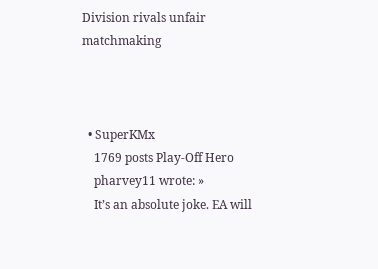Division rivals unfair matchmaking



  • SuperKMx
    1769 posts Play-Off Hero
    pharvey11 wrote: »
    It’s an absolute joke. EA will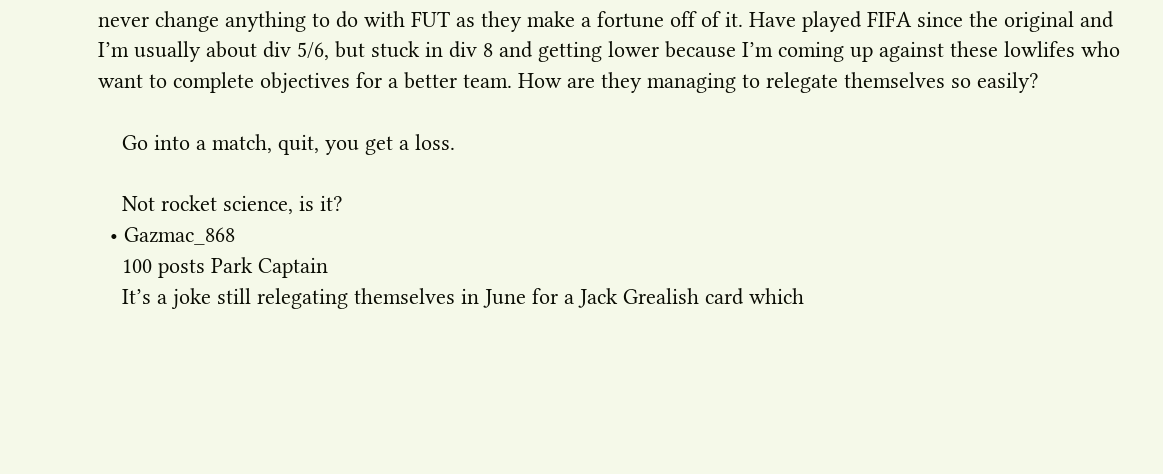never change anything to do with FUT as they make a fortune off of it. Have played FIFA since the original and I’m usually about div 5/6, but stuck in div 8 and getting lower because I’m coming up against these lowlifes who want to complete objectives for a better team. How are they managing to relegate themselves so easily?

    Go into a match, quit, you get a loss.

    Not rocket science, is it?
  • Gazmac_868
    100 posts Park Captain
    It’s a joke still relegating themselves in June for a Jack Grealish card which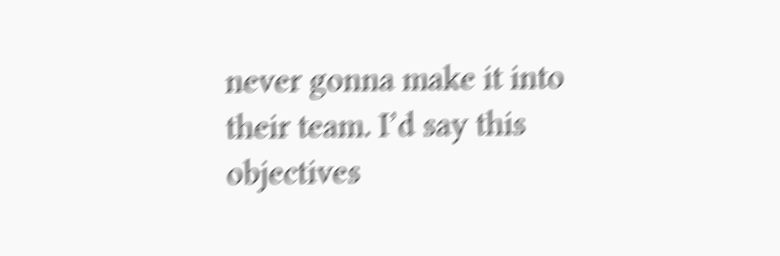never gonna make it into their team. I’d say this objectives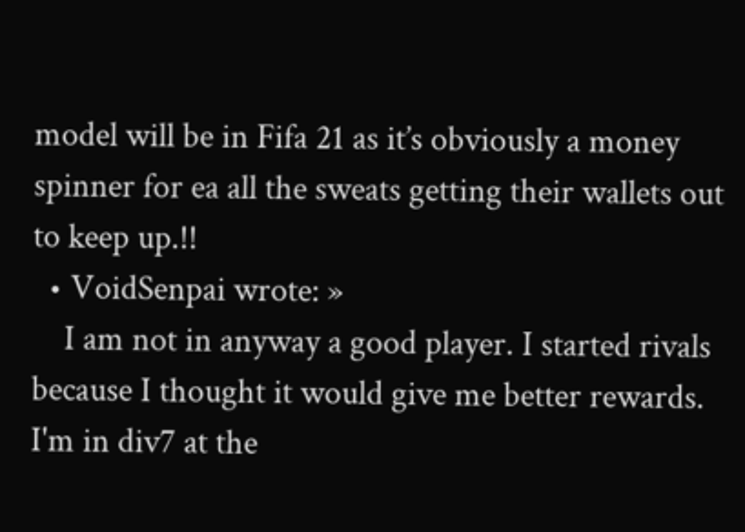model will be in Fifa 21 as it’s obviously a money spinner for ea all the sweats getting their wallets out to keep up.!!
  • VoidSenpai wrote: »
    I am not in anyway a good player. I started rivals because I thought it would give me better rewards. I'm in div7 at the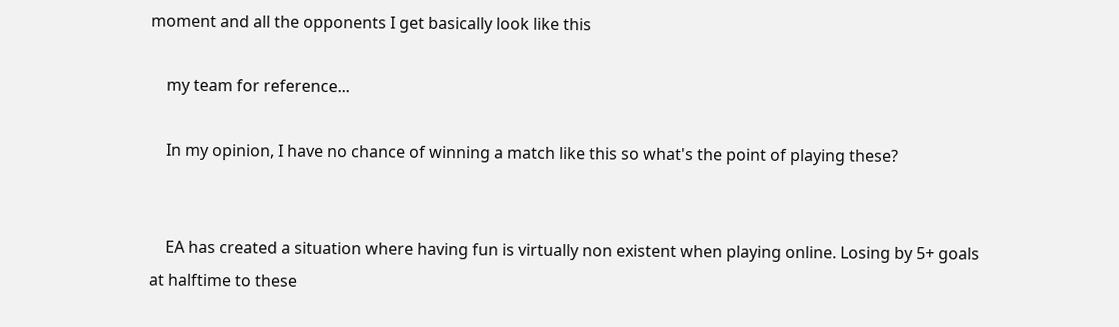moment and all the opponents I get basically look like this

    my team for reference...

    In my opinion, I have no chance of winning a match like this so what's the point of playing these?


    EA has created a situation where having fun is virtually non existent when playing online. Losing by 5+ goals at halftime to these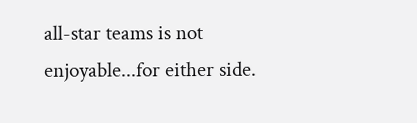all-star teams is not enjoyable...for either side.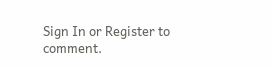Sign In or Register to comment.